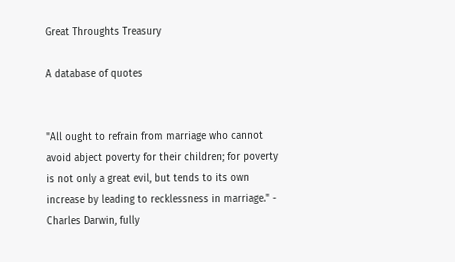Great Throughts Treasury

A database of quotes


"All ought to refrain from marriage who cannot avoid abject poverty for their children; for poverty is not only a great evil, but tends to its own increase by leading to recklessness in marriage." - Charles Darwin, fully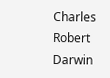Charles Robert Darwin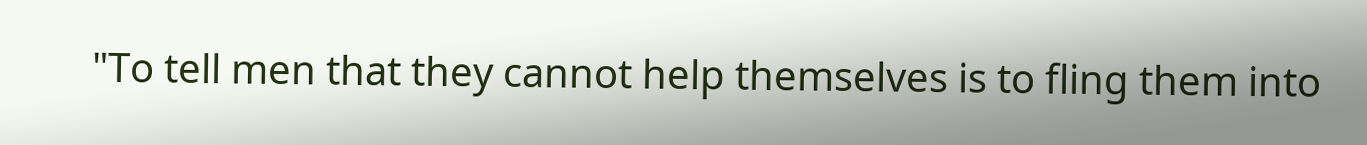"To tell men that they cannot help themselves is to fling them into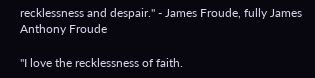recklessness and despair." - James Froude, fully James Anthony Froude

"I love the recklessness of faith.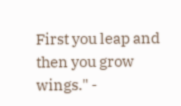First you leap and then you grow wings." -